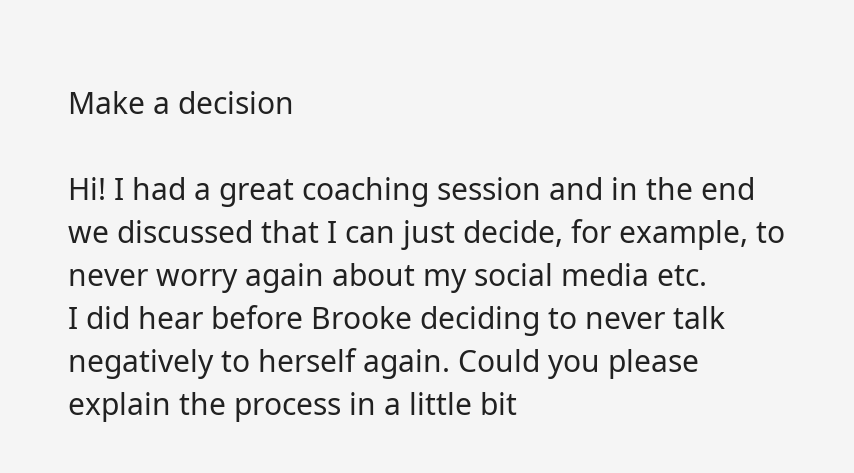Make a decision

Hi! I had a great coaching session and in the end we discussed that I can just decide, for example, to never worry again about my social media etc.
I did hear before Brooke deciding to never talk negatively to herself again. Could you please explain the process in a little bit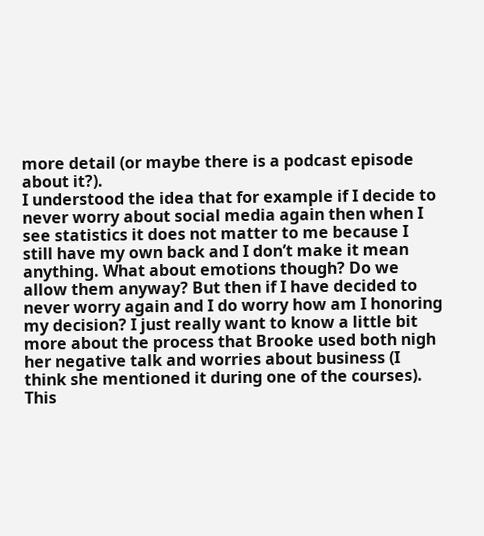more detail (or maybe there is a podcast episode about it?).
I understood the idea that for example if I decide to never worry about social media again then when I see statistics it does not matter to me because I still have my own back and I don’t make it mean anything. What about emotions though? Do we allow them anyway? But then if I have decided to never worry again and I do worry how am I honoring my decision? I just really want to know a little bit more about the process that Brooke used both nigh her negative talk and worries about business (I think she mentioned it during one of the courses). This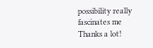possibility really fascinates me
Thanks a lot!